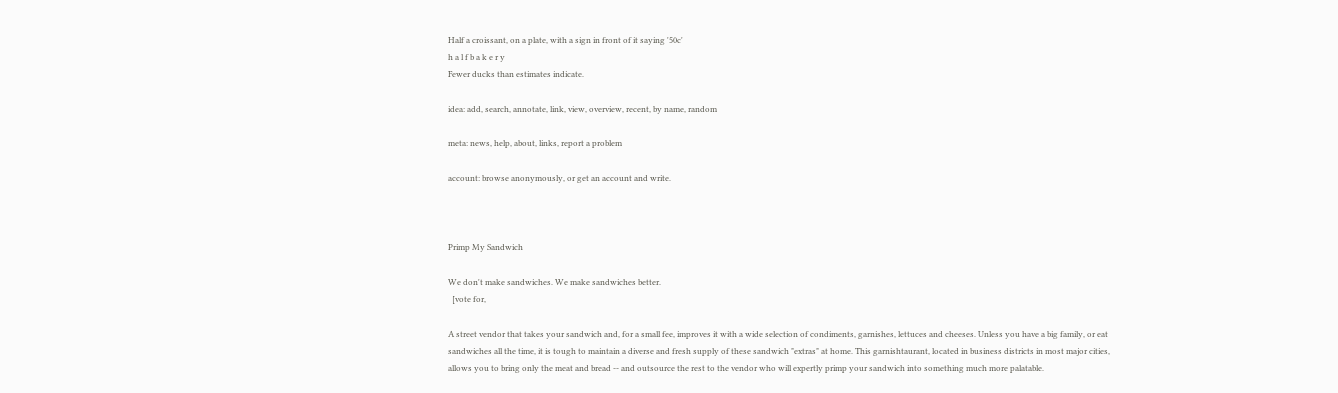Half a croissant, on a plate, with a sign in front of it saying '50c'
h a l f b a k e r y
Fewer ducks than estimates indicate.

idea: add, search, annotate, link, view, overview, recent, by name, random

meta: news, help, about, links, report a problem

account: browse anonymously, or get an account and write.



Primp My Sandwich

We don't make sandwiches. We make sandwiches better.
  [vote for,

A street vendor that takes your sandwich and, for a small fee, improves it with a wide selection of condiments, garnishes, lettuces and cheeses. Unless you have a big family, or eat sandwiches all the time, it is tough to maintain a diverse and fresh supply of these sandwich "extras" at home. This garnishtaurant, located in business districts in most major cities, allows you to bring only the meat and bread -- and outsource the rest to the vendor who will expertly primp your sandwich into something much more palatable.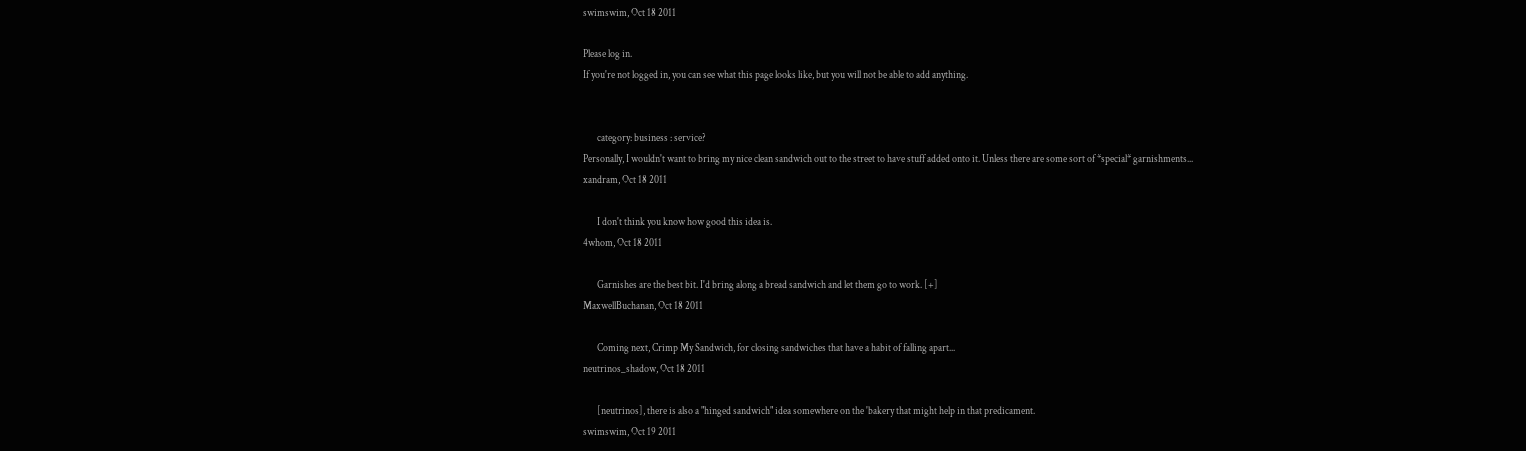swimswim, Oct 18 2011

Please log in.
If you're not logged in, you can see what this page looks like, but you will not be able to add anything.


       category: business : service?
Personally, I wouldn't want to bring my nice clean sandwich out to the street to have stuff added onto it. Unless there are some sort of *special* garnishments...
xandram, Oct 18 2011

       I don't think you know how good this idea is.
4whom, Oct 18 2011

       Garnishes are the best bit. I'd bring along a bread sandwich and let them go to work. [+]
MaxwellBuchanan, Oct 18 2011

       Coming next, Crimp My Sandwich, for closing sandwiches that have a habit of falling apart...
neutrinos_shadow, Oct 18 2011

       [neutrinos], there is also a "hinged sandwich" idea somewhere on the 'bakery that might help in that predicament.
swimswim, Oct 19 2011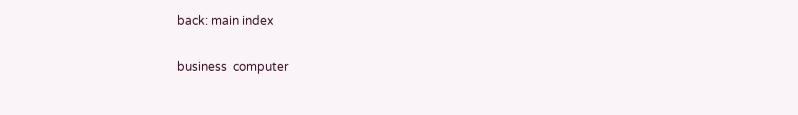back: main index

business  computer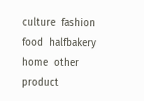culture  fashion  food  halfbakery  home  other  product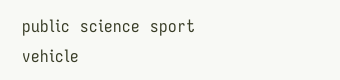public  science  sport  vehicle